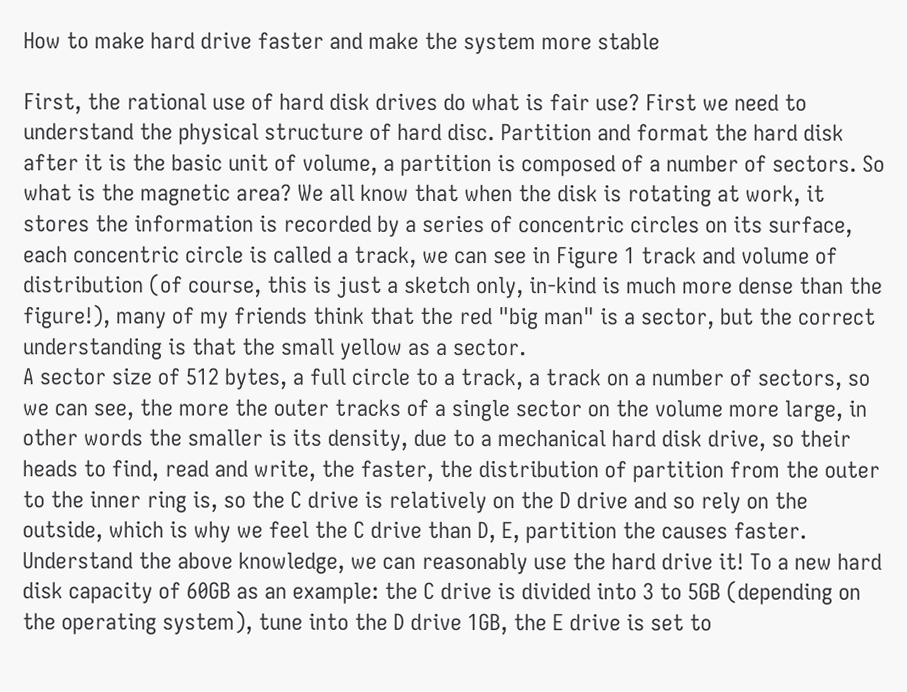How to make hard drive faster and make the system more stable

First, the rational use of hard disk drives do what is fair use? First we need to understand the physical structure of hard disc. Partition and format the hard disk after it is the basic unit of volume, a partition is composed of a number of sectors. So what is the magnetic area? We all know that when the disk is rotating at work, it stores the information is recorded by a series of concentric circles on its surface, each concentric circle is called a track, we can see in Figure 1 track and volume of distribution (of course, this is just a sketch only, in-kind is much more dense than the figure!), many of my friends think that the red "big man" is a sector, but the correct understanding is that the small yellow as a sector.
A sector size of 512 bytes, a full circle to a track, a track on a number of sectors, so we can see, the more the outer tracks of a single sector on the volume more large, in other words the smaller is its density, due to a mechanical hard disk drive, so their heads to find, read and write, the faster, the distribution of partition from the outer to the inner ring is, so the C drive is relatively on the D drive and so rely on the outside, which is why we feel the C drive than D, E, partition the causes faster. Understand the above knowledge, we can reasonably use the hard drive it! To a new hard disk capacity of 60GB as an example: the C drive is divided into 3 to 5GB (depending on the operating system), tune into the D drive 1GB, the E drive is set to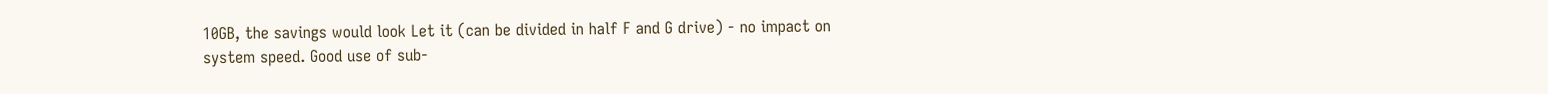10GB, the savings would look Let it (can be divided in half F and G drive) - no impact on system speed. Good use of sub-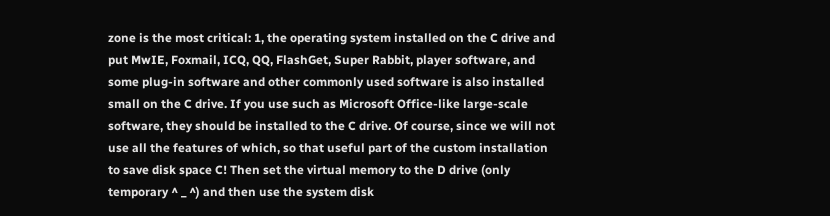zone is the most critical: 1, the operating system installed on the C drive and put MwIE, Foxmail, ICQ, QQ, FlashGet, Super Rabbit, player software, and some plug-in software and other commonly used software is also installed small on the C drive. If you use such as Microsoft Office-like large-scale software, they should be installed to the C drive. Of course, since we will not use all the features of which, so that useful part of the custom installation to save disk space C! Then set the virtual memory to the D drive (only temporary ^ _ ^) and then use the system disk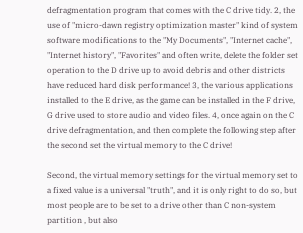defragmentation program that comes with the C drive tidy. 2, the use of "micro-dawn registry optimization master" kind of system software modifications to the "My Documents", "Internet cache", "Internet history", "Favorites" and often write, delete the folder set operation to the D drive up to avoid debris and other districts have reduced hard disk performance! 3, the various applications installed to the E drive, as the game can be installed in the F drive, G drive used to store audio and video files. 4, once again on the C drive defragmentation, and then complete the following step after the second set the virtual memory to the C drive!

Second, the virtual memory settings for the virtual memory set to a fixed value is a universal "truth", and it is only right to do so, but most people are to be set to a drive other than C non-system partition , but also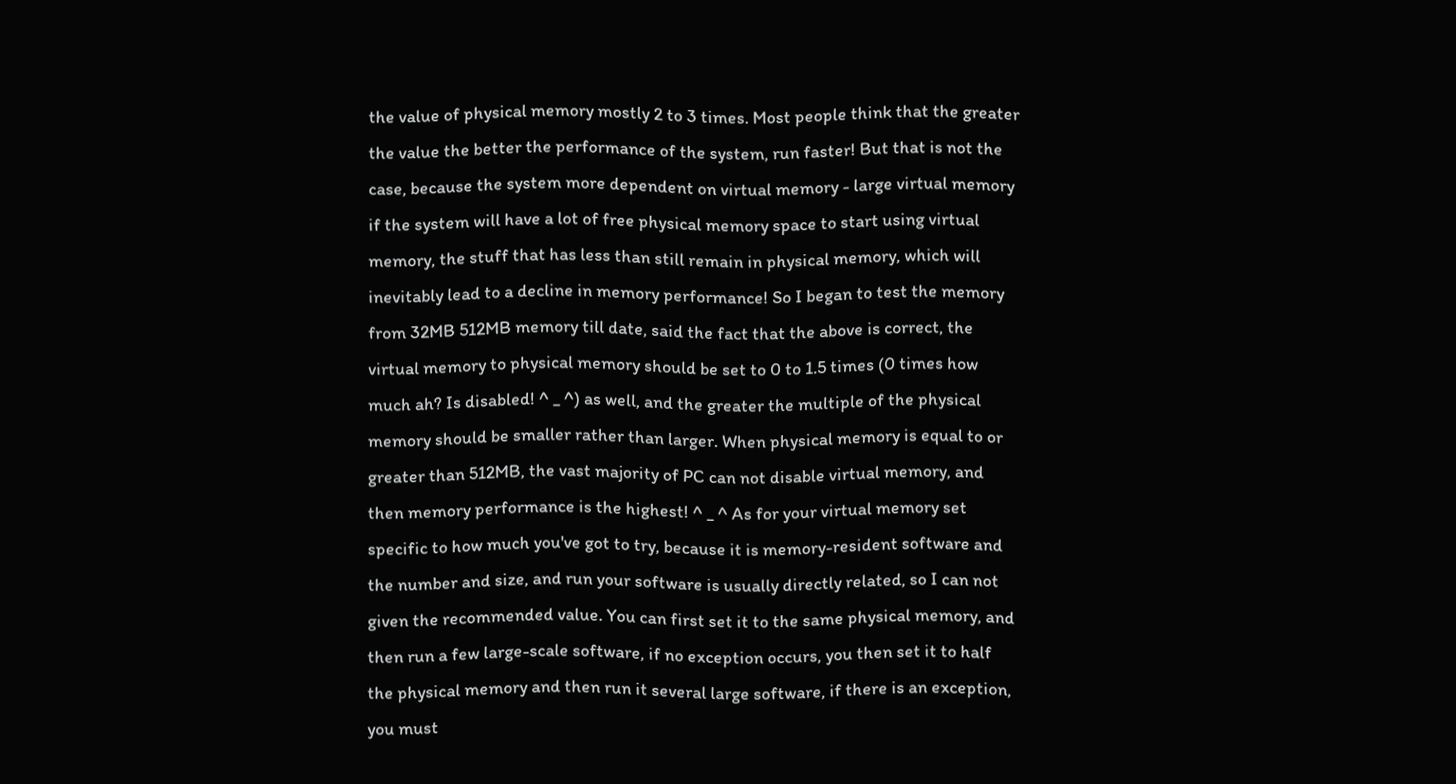the value of physical memory mostly 2 to 3 times. Most people think that the greater the value the better the performance of the system, run faster! But that is not the case, because the system more dependent on virtual memory - large virtual memory if the system will have a lot of free physical memory space to start using virtual memory, the stuff that has less than still remain in physical memory, which will inevitably lead to a decline in memory performance! So I began to test the memory from 32MB 512MB memory till date, said the fact that the above is correct, the virtual memory to physical memory should be set to 0 to 1.5 times (0 times how much ah? Is disabled! ^ _ ^) as well, and the greater the multiple of the physical memory should be smaller rather than larger. When physical memory is equal to or greater than 512MB, the vast majority of PC can not disable virtual memory, and then memory performance is the highest! ^ _ ^ As for your virtual memory set specific to how much you've got to try, because it is memory-resident software and the number and size, and run your software is usually directly related, so I can not given the recommended value. You can first set it to the same physical memory, and then run a few large-scale software, if no exception occurs, you then set it to half the physical memory and then run it several large software, if there is an exception, you must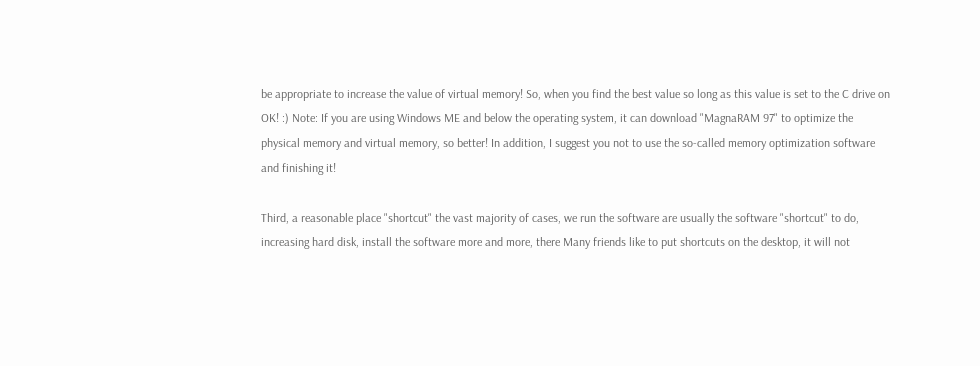be appropriate to increase the value of virtual memory! So, when you find the best value so long as this value is set to the C drive on OK! :) Note: If you are using Windows ME and below the operating system, it can download "MagnaRAM 97" to optimize the physical memory and virtual memory, so better! In addition, I suggest you not to use the so-called memory optimization software and finishing it!

Third, a reasonable place "shortcut" the vast majority of cases, we run the software are usually the software "shortcut" to do, increasing hard disk, install the software more and more, there Many friends like to put shortcuts on the desktop, it will not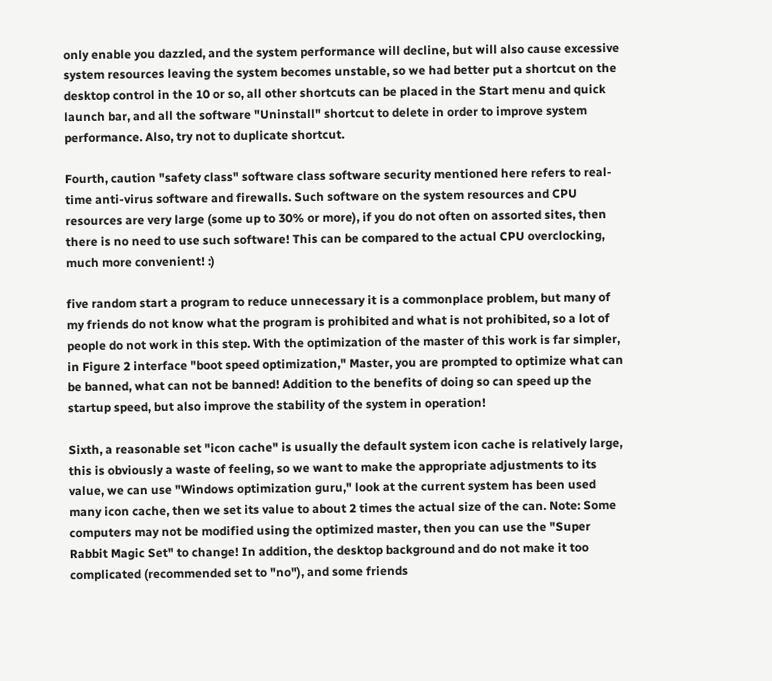only enable you dazzled, and the system performance will decline, but will also cause excessive system resources leaving the system becomes unstable, so we had better put a shortcut on the desktop control in the 10 or so, all other shortcuts can be placed in the Start menu and quick launch bar, and all the software "Uninstall" shortcut to delete in order to improve system performance. Also, try not to duplicate shortcut.

Fourth, caution "safety class" software class software security mentioned here refers to real-time anti-virus software and firewalls. Such software on the system resources and CPU resources are very large (some up to 30% or more), if you do not often on assorted sites, then there is no need to use such software! This can be compared to the actual CPU overclocking, much more convenient! :)

five random start a program to reduce unnecessary it is a commonplace problem, but many of my friends do not know what the program is prohibited and what is not prohibited, so a lot of people do not work in this step. With the optimization of the master of this work is far simpler, in Figure 2 interface "boot speed optimization," Master, you are prompted to optimize what can be banned, what can not be banned! Addition to the benefits of doing so can speed up the startup speed, but also improve the stability of the system in operation!

Sixth, a reasonable set "icon cache" is usually the default system icon cache is relatively large, this is obviously a waste of feeling, so we want to make the appropriate adjustments to its value, we can use "Windows optimization guru," look at the current system has been used many icon cache, then we set its value to about 2 times the actual size of the can. Note: Some computers may not be modified using the optimized master, then you can use the "Super Rabbit Magic Set" to change! In addition, the desktop background and do not make it too complicated (recommended set to "no"), and some friends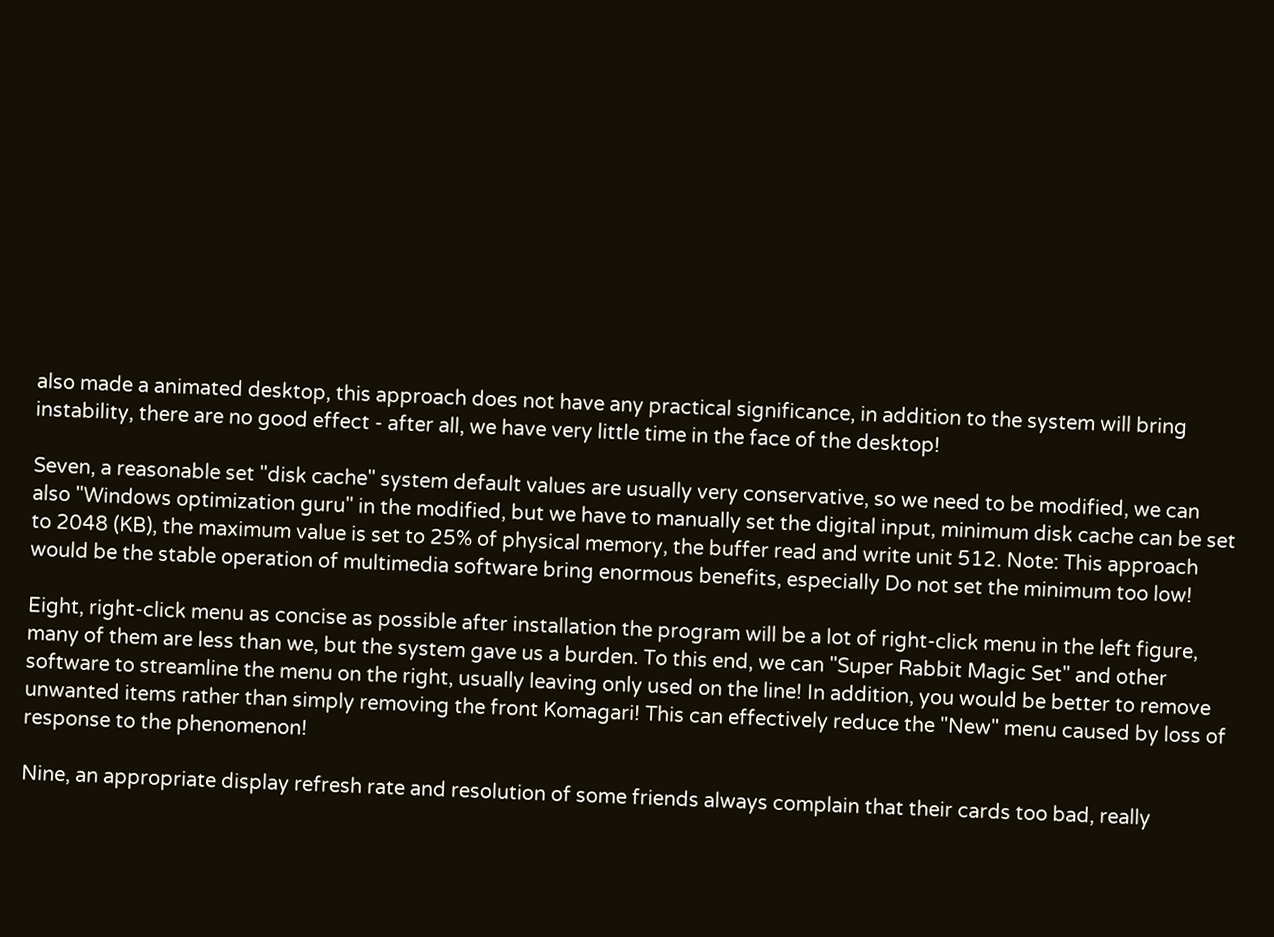also made a animated desktop, this approach does not have any practical significance, in addition to the system will bring instability, there are no good effect - after all, we have very little time in the face of the desktop!

Seven, a reasonable set "disk cache" system default values are usually very conservative, so we need to be modified, we can also "Windows optimization guru" in the modified, but we have to manually set the digital input, minimum disk cache can be set to 2048 (KB), the maximum value is set to 25% of physical memory, the buffer read and write unit 512. Note: This approach would be the stable operation of multimedia software bring enormous benefits, especially Do not set the minimum too low!

Eight, right-click menu as concise as possible after installation the program will be a lot of right-click menu in the left figure, many of them are less than we, but the system gave us a burden. To this end, we can "Super Rabbit Magic Set" and other software to streamline the menu on the right, usually leaving only used on the line! In addition, you would be better to remove unwanted items rather than simply removing the front Komagari! This can effectively reduce the "New" menu caused by loss of response to the phenomenon!

Nine, an appropriate display refresh rate and resolution of some friends always complain that their cards too bad, really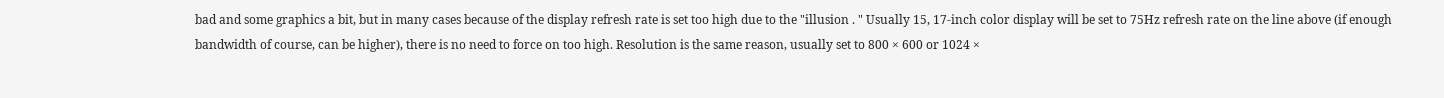bad and some graphics a bit, but in many cases because of the display refresh rate is set too high due to the "illusion . " Usually 15, 17-inch color display will be set to 75Hz refresh rate on the line above (if enough bandwidth of course, can be higher), there is no need to force on too high. Resolution is the same reason, usually set to 800 × 600 or 1024 ×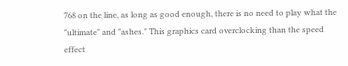768 on the line, as long as good enough, there is no need to play what the "ultimate" and "ashes." This graphics card overclocking than the speed effect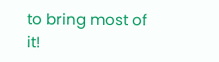to bring most of it!